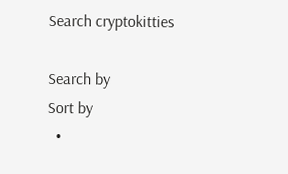Search cryptokitties

Search by
Sort by
  •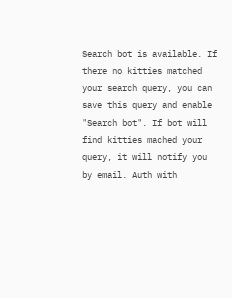Search bot is available. If there no kitties matched your search query, you can save this query and enable "Search bot". If bot will find kitties mached your query, it will notify you by email. Auth with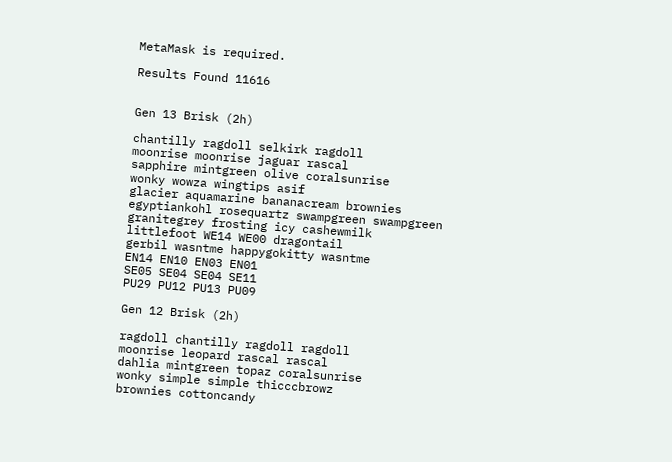MetaMask is required.

Results Found 11616


Gen 13 Brisk (2h)

chantilly ragdoll selkirk ragdoll
moonrise moonrise jaguar rascal
sapphire mintgreen olive coralsunrise
wonky wowza wingtips asif
glacier aquamarine bananacream brownies
egyptiankohl rosequartz swampgreen swampgreen
granitegrey frosting icy cashewmilk
littlefoot WE14 WE00 dragontail
gerbil wasntme happygokitty wasntme
EN14 EN10 EN03 EN01
SE05 SE04 SE04 SE11
PU29 PU12 PU13 PU09

Gen 12 Brisk (2h)

ragdoll chantilly ragdoll ragdoll
moonrise leopard rascal rascal
dahlia mintgreen topaz coralsunrise
wonky simple simple thicccbrowz
brownies cottoncandy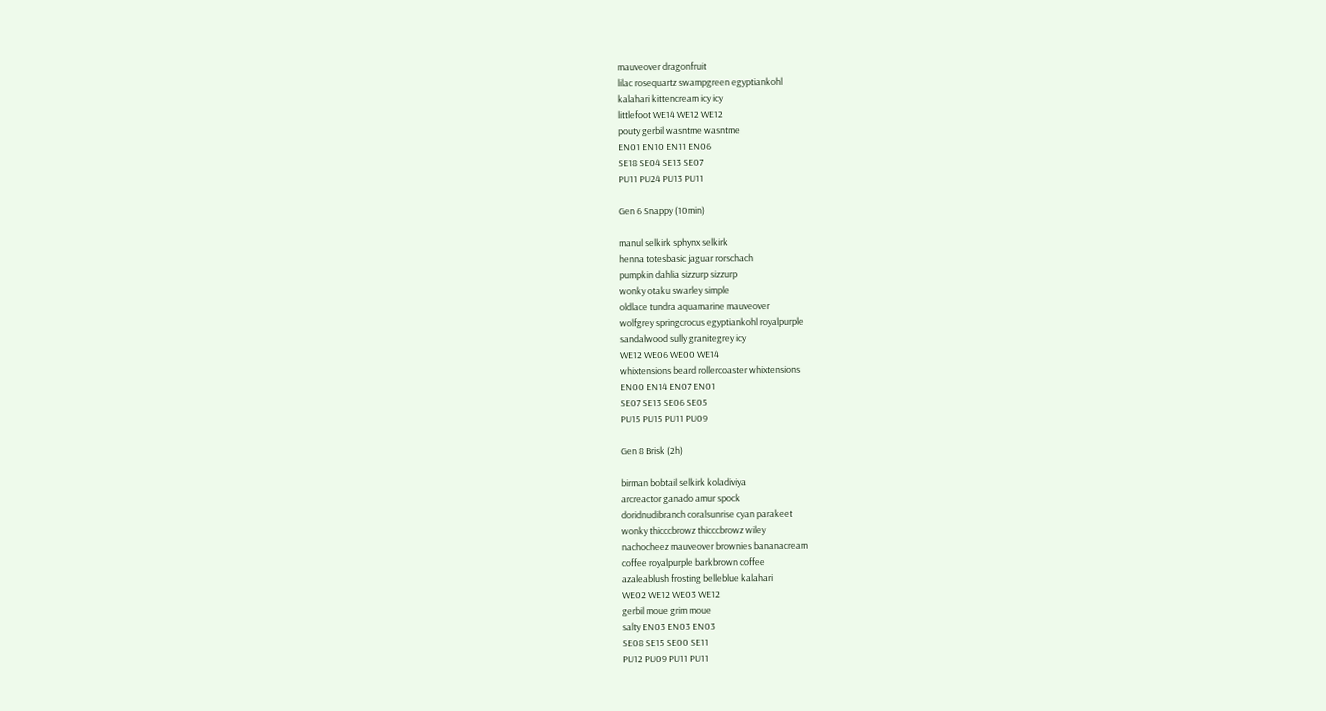mauveover dragonfruit
lilac rosequartz swampgreen egyptiankohl
kalahari kittencream icy icy
littlefoot WE14 WE12 WE12
pouty gerbil wasntme wasntme
EN01 EN10 EN11 EN06
SE18 SE04 SE13 SE07
PU11 PU24 PU13 PU11

Gen 6 Snappy (10min)

manul selkirk sphynx selkirk
henna totesbasic jaguar rorschach
pumpkin dahlia sizzurp sizzurp
wonky otaku swarley simple
oldlace tundra aquamarine mauveover
wolfgrey springcrocus egyptiankohl royalpurple
sandalwood sully granitegrey icy
WE12 WE06 WE00 WE14
whixtensions beard rollercoaster whixtensions
EN00 EN14 EN07 EN01
SE07 SE13 SE06 SE05
PU15 PU15 PU11 PU09

Gen 8 Brisk (2h)

birman bobtail selkirk koladiviya
arcreactor ganado amur spock
doridnudibranch coralsunrise cyan parakeet
wonky thicccbrowz thicccbrowz wiley
nachocheez mauveover brownies bananacream
coffee royalpurple barkbrown coffee
azaleablush frosting belleblue kalahari
WE02 WE12 WE03 WE12
gerbil moue grim moue
salty EN03 EN03 EN03
SE08 SE15 SE00 SE11
PU12 PU09 PU11 PU11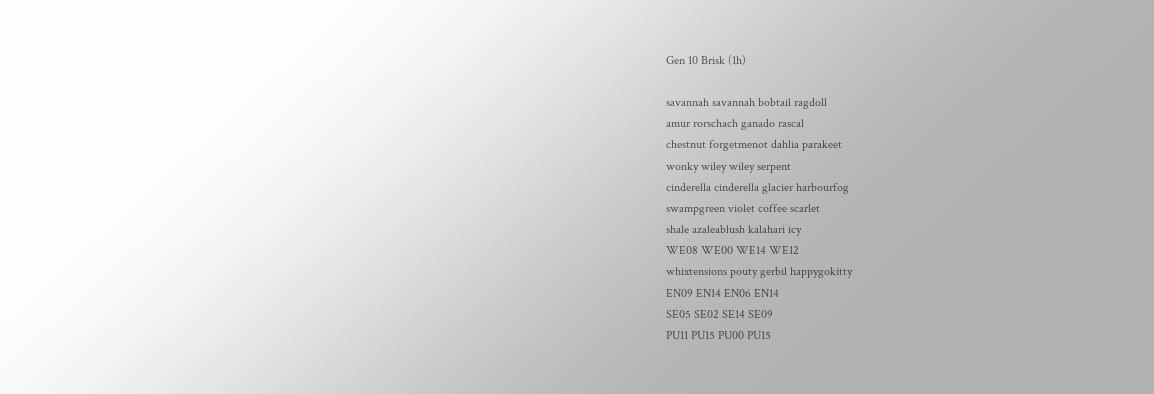Gen 10 Brisk (1h)

savannah savannah bobtail ragdoll
amur rorschach ganado rascal
chestnut forgetmenot dahlia parakeet
wonky wiley wiley serpent
cinderella cinderella glacier harbourfog
swampgreen violet coffee scarlet
shale azaleablush kalahari icy
WE08 WE00 WE14 WE12
whixtensions pouty gerbil happygokitty
EN09 EN14 EN06 EN14
SE05 SE02 SE14 SE09
PU11 PU15 PU00 PU15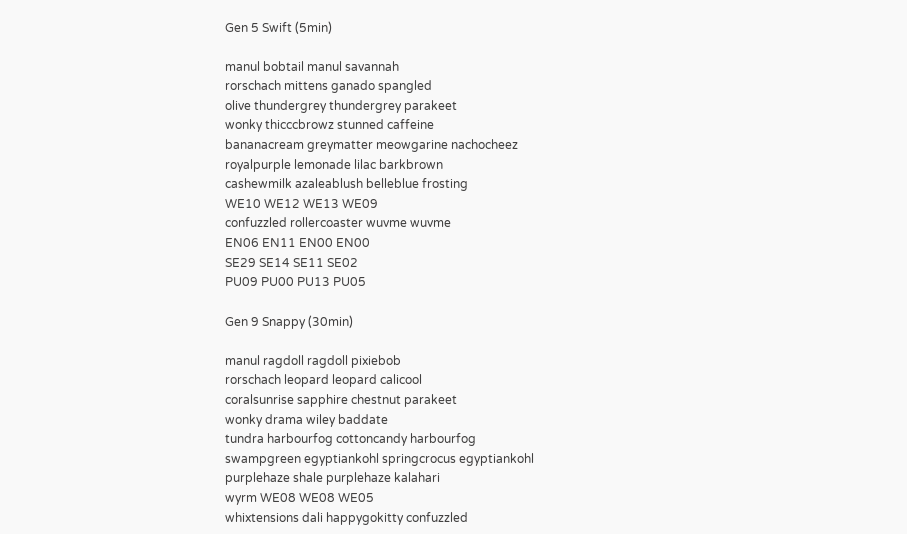Gen 5 Swift (5min)

manul bobtail manul savannah
rorschach mittens ganado spangled
olive thundergrey thundergrey parakeet
wonky thicccbrowz stunned caffeine
bananacream greymatter meowgarine nachocheez
royalpurple lemonade lilac barkbrown
cashewmilk azaleablush belleblue frosting
WE10 WE12 WE13 WE09
confuzzled rollercoaster wuvme wuvme
EN06 EN11 EN00 EN00
SE29 SE14 SE11 SE02
PU09 PU00 PU13 PU05

Gen 9 Snappy (30min)

manul ragdoll ragdoll pixiebob
rorschach leopard leopard calicool
coralsunrise sapphire chestnut parakeet
wonky drama wiley baddate
tundra harbourfog cottoncandy harbourfog
swampgreen egyptiankohl springcrocus egyptiankohl
purplehaze shale purplehaze kalahari
wyrm WE08 WE08 WE05
whixtensions dali happygokitty confuzzled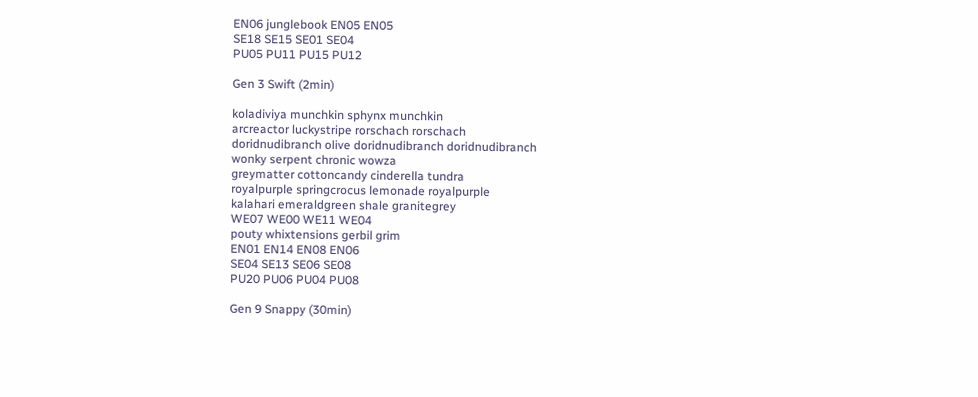EN06 junglebook EN05 EN05
SE18 SE15 SE01 SE04
PU05 PU11 PU15 PU12

Gen 3 Swift (2min)

koladiviya munchkin sphynx munchkin
arcreactor luckystripe rorschach rorschach
doridnudibranch olive doridnudibranch doridnudibranch
wonky serpent chronic wowza
greymatter cottoncandy cinderella tundra
royalpurple springcrocus lemonade royalpurple
kalahari emeraldgreen shale granitegrey
WE07 WE00 WE11 WE04
pouty whixtensions gerbil grim
EN01 EN14 EN08 EN06
SE04 SE13 SE06 SE08
PU20 PU06 PU04 PU08

Gen 9 Snappy (30min)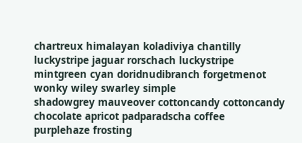chartreux himalayan koladiviya chantilly
luckystripe jaguar rorschach luckystripe
mintgreen cyan doridnudibranch forgetmenot
wonky wiley swarley simple
shadowgrey mauveover cottoncandy cottoncandy
chocolate apricot padparadscha coffee
purplehaze frosting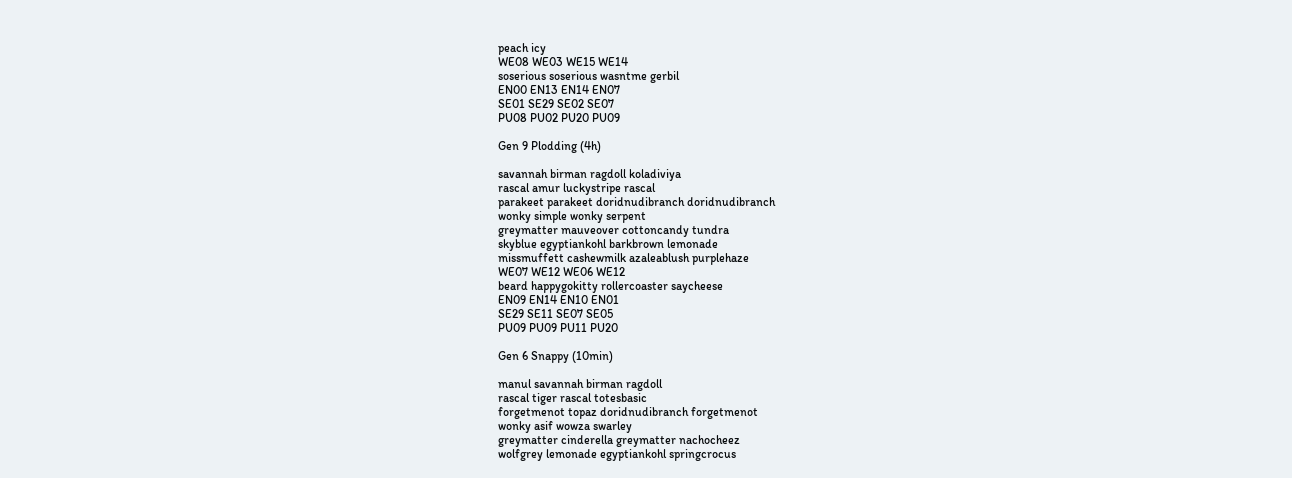peach icy
WE08 WE03 WE15 WE14
soserious soserious wasntme gerbil
EN00 EN13 EN14 EN07
SE01 SE29 SE02 SE07
PU08 PU02 PU20 PU09

Gen 9 Plodding (4h)

savannah birman ragdoll koladiviya
rascal amur luckystripe rascal
parakeet parakeet doridnudibranch doridnudibranch
wonky simple wonky serpent
greymatter mauveover cottoncandy tundra
skyblue egyptiankohl barkbrown lemonade
missmuffett cashewmilk azaleablush purplehaze
WE07 WE12 WE06 WE12
beard happygokitty rollercoaster saycheese
EN09 EN14 EN10 EN01
SE29 SE11 SE07 SE05
PU09 PU09 PU11 PU20

Gen 6 Snappy (10min)

manul savannah birman ragdoll
rascal tiger rascal totesbasic
forgetmenot topaz doridnudibranch forgetmenot
wonky asif wowza swarley
greymatter cinderella greymatter nachocheez
wolfgrey lemonade egyptiankohl springcrocus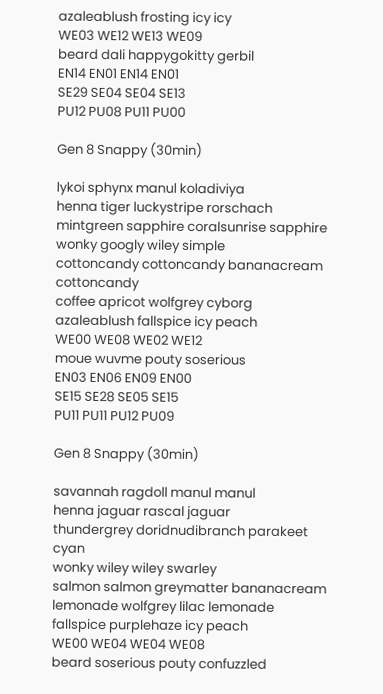azaleablush frosting icy icy
WE03 WE12 WE13 WE09
beard dali happygokitty gerbil
EN14 EN01 EN14 EN01
SE29 SE04 SE04 SE13
PU12 PU08 PU11 PU00

Gen 8 Snappy (30min)

lykoi sphynx manul koladiviya
henna tiger luckystripe rorschach
mintgreen sapphire coralsunrise sapphire
wonky googly wiley simple
cottoncandy cottoncandy bananacream cottoncandy
coffee apricot wolfgrey cyborg
azaleablush fallspice icy peach
WE00 WE08 WE02 WE12
moue wuvme pouty soserious
EN03 EN06 EN09 EN00
SE15 SE28 SE05 SE15
PU11 PU11 PU12 PU09

Gen 8 Snappy (30min)

savannah ragdoll manul manul
henna jaguar rascal jaguar
thundergrey doridnudibranch parakeet cyan
wonky wiley wiley swarley
salmon salmon greymatter bananacream
lemonade wolfgrey lilac lemonade
fallspice purplehaze icy peach
WE00 WE04 WE04 WE08
beard soserious pouty confuzzled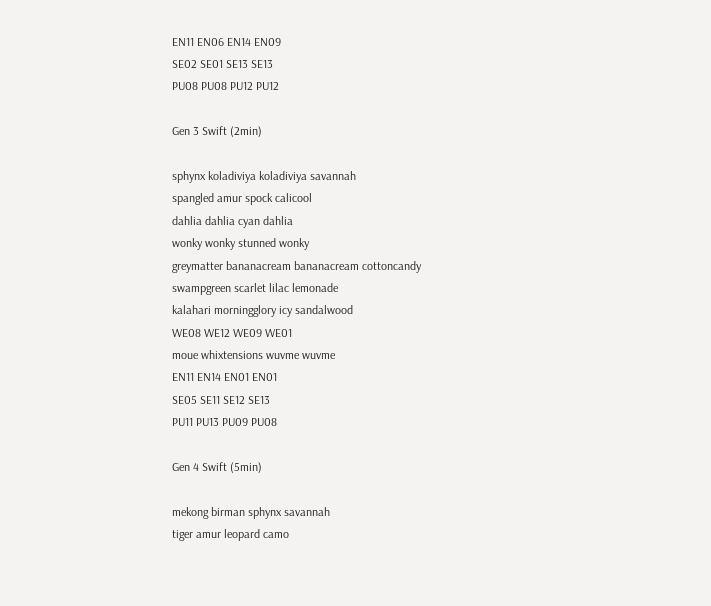EN11 EN06 EN14 EN09
SE02 SE01 SE13 SE13
PU08 PU08 PU12 PU12

Gen 3 Swift (2min)

sphynx koladiviya koladiviya savannah
spangled amur spock calicool
dahlia dahlia cyan dahlia
wonky wonky stunned wonky
greymatter bananacream bananacream cottoncandy
swampgreen scarlet lilac lemonade
kalahari morningglory icy sandalwood
WE08 WE12 WE09 WE01
moue whixtensions wuvme wuvme
EN11 EN14 EN01 EN01
SE05 SE11 SE12 SE13
PU11 PU13 PU09 PU08

Gen 4 Swift (5min)

mekong birman sphynx savannah
tiger amur leopard camo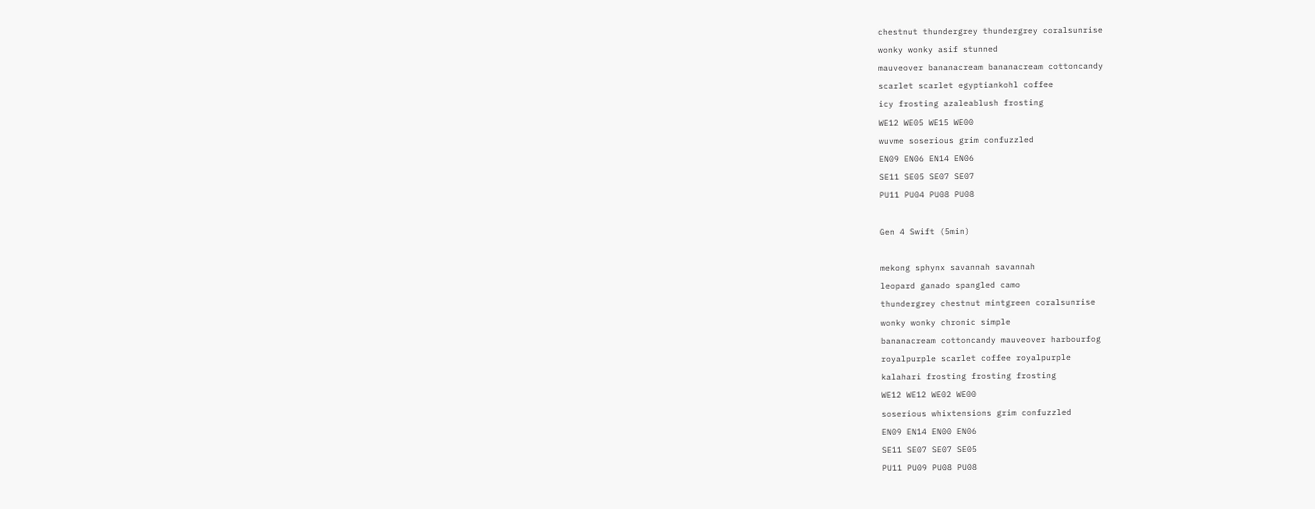chestnut thundergrey thundergrey coralsunrise
wonky wonky asif stunned
mauveover bananacream bananacream cottoncandy
scarlet scarlet egyptiankohl coffee
icy frosting azaleablush frosting
WE12 WE05 WE15 WE00
wuvme soserious grim confuzzled
EN09 EN06 EN14 EN06
SE11 SE05 SE07 SE07
PU11 PU04 PU08 PU08

Gen 4 Swift (5min)

mekong sphynx savannah savannah
leopard ganado spangled camo
thundergrey chestnut mintgreen coralsunrise
wonky wonky chronic simple
bananacream cottoncandy mauveover harbourfog
royalpurple scarlet coffee royalpurple
kalahari frosting frosting frosting
WE12 WE12 WE02 WE00
soserious whixtensions grim confuzzled
EN09 EN14 EN00 EN06
SE11 SE07 SE07 SE05
PU11 PU09 PU08 PU08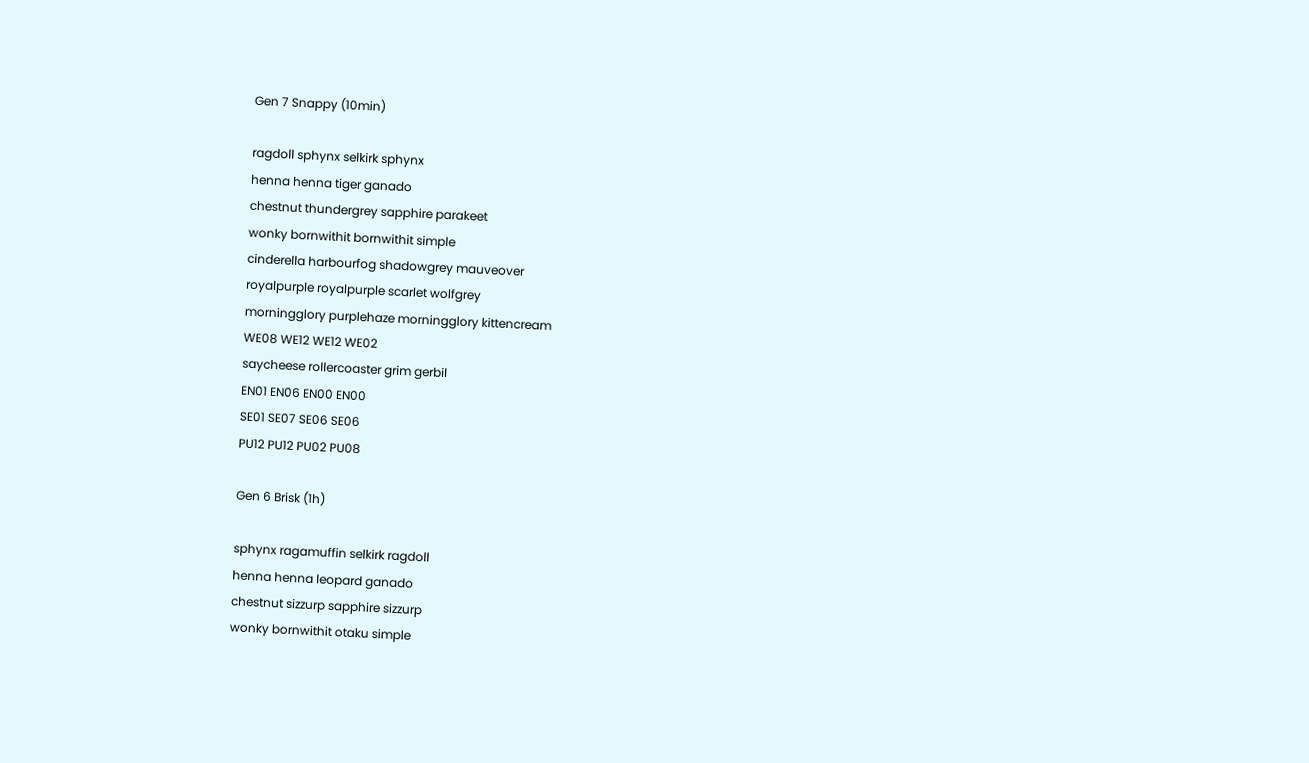Gen 7 Snappy (10min)

ragdoll sphynx selkirk sphynx
henna henna tiger ganado
chestnut thundergrey sapphire parakeet
wonky bornwithit bornwithit simple
cinderella harbourfog shadowgrey mauveover
royalpurple royalpurple scarlet wolfgrey
morningglory purplehaze morningglory kittencream
WE08 WE12 WE12 WE02
saycheese rollercoaster grim gerbil
EN01 EN06 EN00 EN00
SE01 SE07 SE06 SE06
PU12 PU12 PU02 PU08

Gen 6 Brisk (1h)

sphynx ragamuffin selkirk ragdoll
henna henna leopard ganado
chestnut sizzurp sapphire sizzurp
wonky bornwithit otaku simple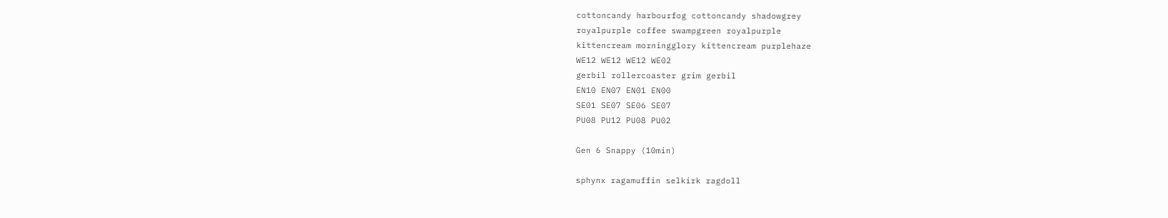cottoncandy harbourfog cottoncandy shadowgrey
royalpurple coffee swampgreen royalpurple
kittencream morningglory kittencream purplehaze
WE12 WE12 WE12 WE02
gerbil rollercoaster grim gerbil
EN10 EN07 EN01 EN00
SE01 SE07 SE06 SE07
PU08 PU12 PU08 PU02

Gen 6 Snappy (10min)

sphynx ragamuffin selkirk ragdoll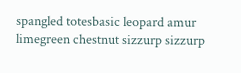spangled totesbasic leopard amur
limegreen chestnut sizzurp sizzurp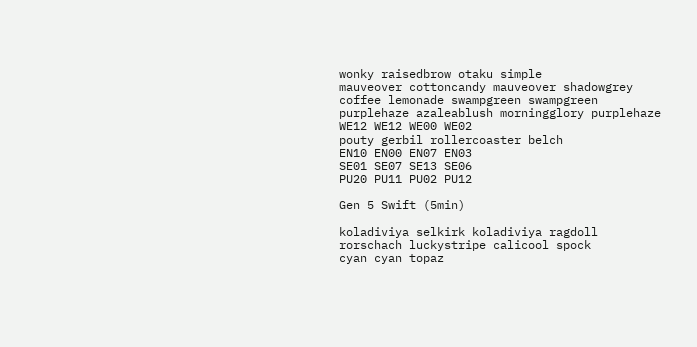wonky raisedbrow otaku simple
mauveover cottoncandy mauveover shadowgrey
coffee lemonade swampgreen swampgreen
purplehaze azaleablush morningglory purplehaze
WE12 WE12 WE00 WE02
pouty gerbil rollercoaster belch
EN10 EN00 EN07 EN03
SE01 SE07 SE13 SE06
PU20 PU11 PU02 PU12

Gen 5 Swift (5min)

koladiviya selkirk koladiviya ragdoll
rorschach luckystripe calicool spock
cyan cyan topaz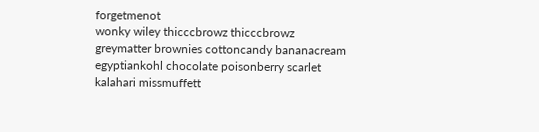forgetmenot
wonky wiley thicccbrowz thicccbrowz
greymatter brownies cottoncandy bananacream
egyptiankohl chocolate poisonberry scarlet
kalahari missmuffett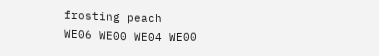frosting peach
WE06 WE00 WE04 WE00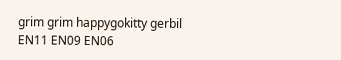grim grim happygokitty gerbil
EN11 EN09 EN06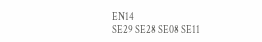EN14
SE29 SE28 SE08 SE11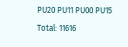PU20 PU11 PU00 PU15
Total: 11616